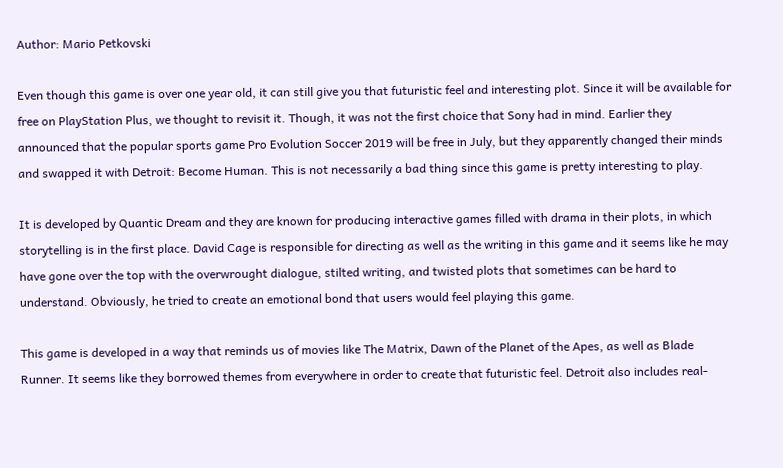Author: Mario Petkovski

Even though this game is over one year old, it can still give you that futuristic feel and interesting plot. Since it will be available for free on PlayStation Plus, we thought to revisit it. Though, it was not the first choice that Sony had in mind. Earlier they announced that the popular sports game Pro Evolution Soccer 2019 will be free in July, but they apparently changed their minds and swapped it with Detroit: Become Human. This is not necessarily a bad thing since this game is pretty interesting to play.

It is developed by Quantic Dream and they are known for producing interactive games filled with drama in their plots, in which storytelling is in the first place. David Cage is responsible for directing as well as the writing in this game and it seems like he may have gone over the top with the overwrought dialogue, stilted writing, and twisted plots that sometimes can be hard to understand. Obviously, he tried to create an emotional bond that users would feel playing this game.

This game is developed in a way that reminds us of movies like The Matrix, Dawn of the Planet of the Apes, as well as Blade Runner. It seems like they borrowed themes from everywhere in order to create that futuristic feel. Detroit also includes real-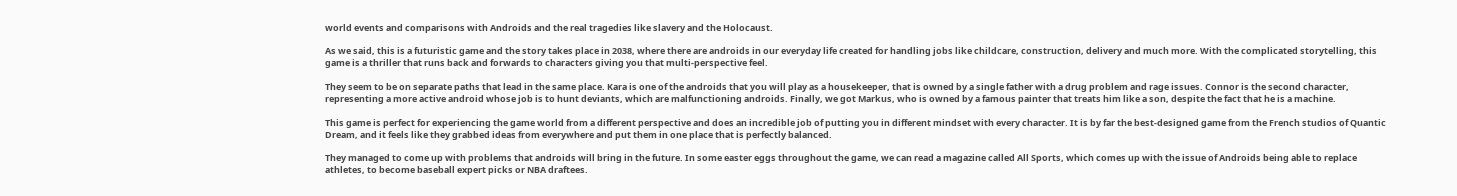world events and comparisons with Androids and the real tragedies like slavery and the Holocaust.

As we said, this is a futuristic game and the story takes place in 2038, where there are androids in our everyday life created for handling jobs like childcare, construction, delivery and much more. With the complicated storytelling, this game is a thriller that runs back and forwards to characters giving you that multi-perspective feel.

They seem to be on separate paths that lead in the same place. Kara is one of the androids that you will play as a housekeeper, that is owned by a single father with a drug problem and rage issues. Connor is the second character, representing a more active android whose job is to hunt deviants, which are malfunctioning androids. Finally, we got Markus, who is owned by a famous painter that treats him like a son, despite the fact that he is a machine.

This game is perfect for experiencing the game world from a different perspective and does an incredible job of putting you in different mindset with every character. It is by far the best-designed game from the French studios of Quantic Dream, and it feels like they grabbed ideas from everywhere and put them in one place that is perfectly balanced.

They managed to come up with problems that androids will bring in the future. In some easter eggs throughout the game, we can read a magazine called All Sports, which comes up with the issue of Androids being able to replace athletes, to become baseball expert picks or NBA draftees.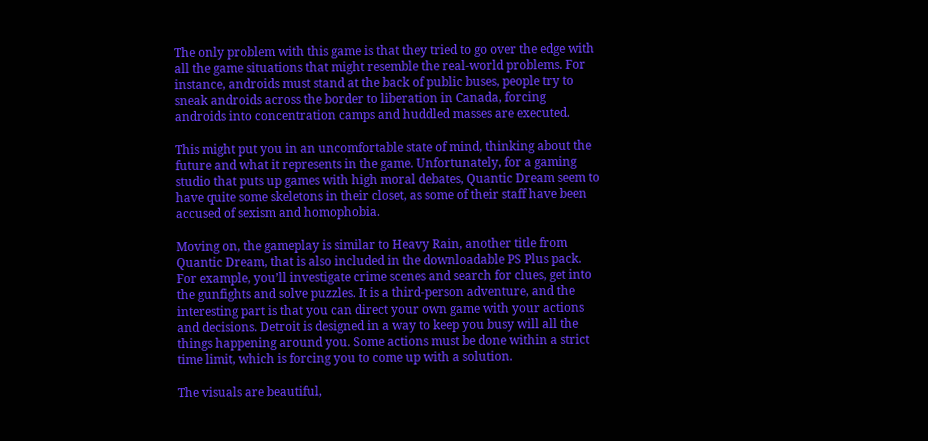The only problem with this game is that they tried to go over the edge with all the game situations that might resemble the real-world problems. For instance, androids must stand at the back of public buses, people try to sneak androids across the border to liberation in Canada, forcing androids into concentration camps and huddled masses are executed.

This might put you in an uncomfortable state of mind, thinking about the future and what it represents in the game. Unfortunately, for a gaming studio that puts up games with high moral debates, Quantic Dream seem to have quite some skeletons in their closet, as some of their staff have been accused of sexism and homophobia.

Moving on, the gameplay is similar to Heavy Rain, another title from Quantic Dream, that is also included in the downloadable PS Plus pack. For example, you’ll investigate crime scenes and search for clues, get into the gunfights and solve puzzles. It is a third-person adventure, and the interesting part is that you can direct your own game with your actions and decisions. Detroit is designed in a way to keep you busy will all the things happening around you. Some actions must be done within a strict time limit, which is forcing you to come up with a solution.

The visuals are beautiful,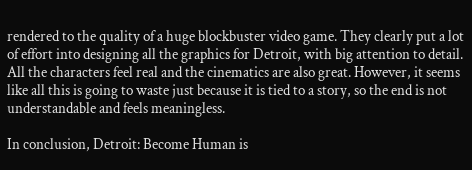rendered to the quality of a huge blockbuster video game. They clearly put a lot of effort into designing all the graphics for Detroit, with big attention to detail. All the characters feel real and the cinematics are also great. However, it seems like all this is going to waste just because it is tied to a story, so the end is not understandable and feels meaningless.

In conclusion, Detroit: Become Human is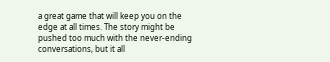a great game that will keep you on the edge at all times. The story might be pushed too much with the never-ending conversations, but it all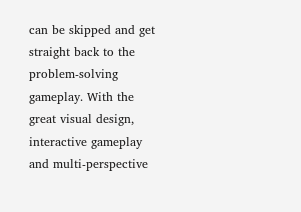can be skipped and get straight back to the problem-solving gameplay. With the great visual design, interactive gameplay and multi-perspective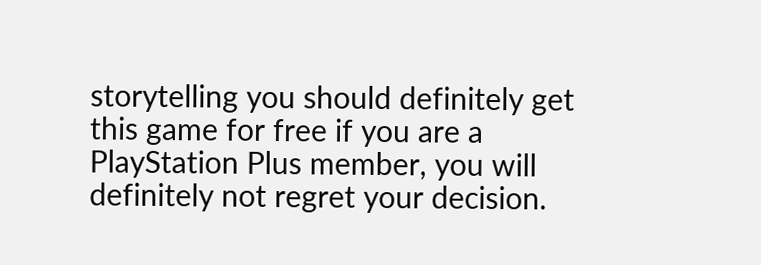storytelling you should definitely get this game for free if you are a PlayStation Plus member, you will definitely not regret your decision.